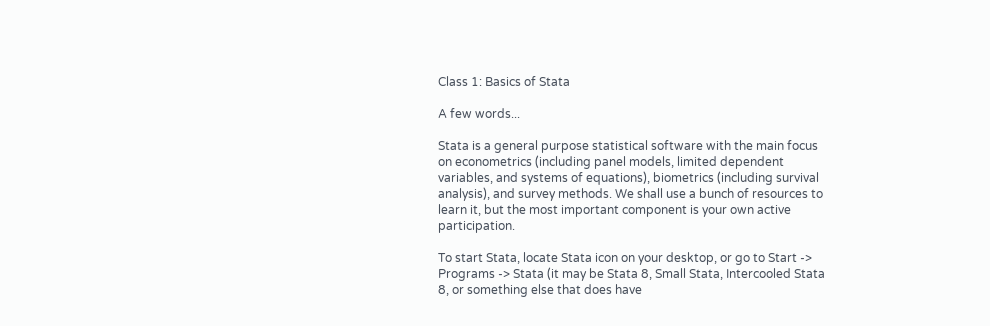Class 1: Basics of Stata

A few words...

Stata is a general purpose statistical software with the main focus on econometrics (including panel models, limited dependent variables, and systems of equations), biometrics (including survival analysis), and survey methods. We shall use a bunch of resources to learn it, but the most important component is your own active participation.

To start Stata, locate Stata icon on your desktop, or go to Start -> Programs -> Stata (it may be Stata 8, Small Stata, Intercooled Stata 8, or something else that does have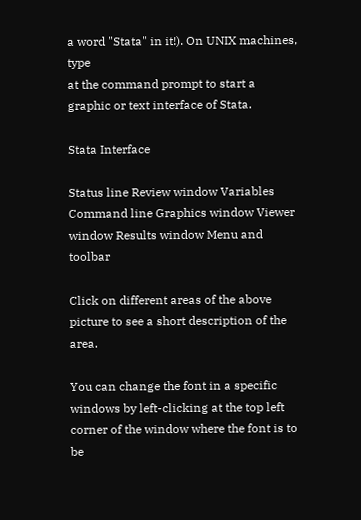a word "Stata" in it!). On UNIX machines, type
at the command prompt to start a graphic or text interface of Stata.

Stata Interface

Status line Review window Variables Command line Graphics window Viewer window Results window Menu and toolbar

Click on different areas of the above picture to see a short description of the area.

You can change the font in a specific windows by left-clicking at the top left corner of the window where the font is to be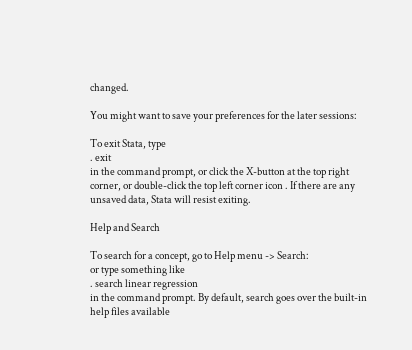changed.

You might want to save your preferences for the later sessions:

To exit Stata, type
. exit
in the command prompt, or click the X-button at the top right corner, or double-click the top left corner icon . If there are any unsaved data, Stata will resist exiting.

Help and Search

To search for a concept, go to Help menu -> Search:
or type something like
. search linear regression
in the command prompt. By default, search goes over the built-in help files available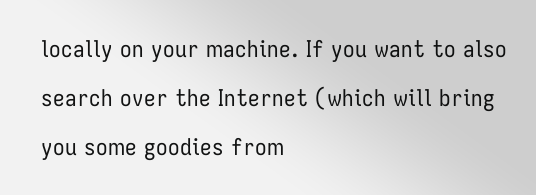locally on your machine. If you want to also search over the Internet (which will bring you some goodies from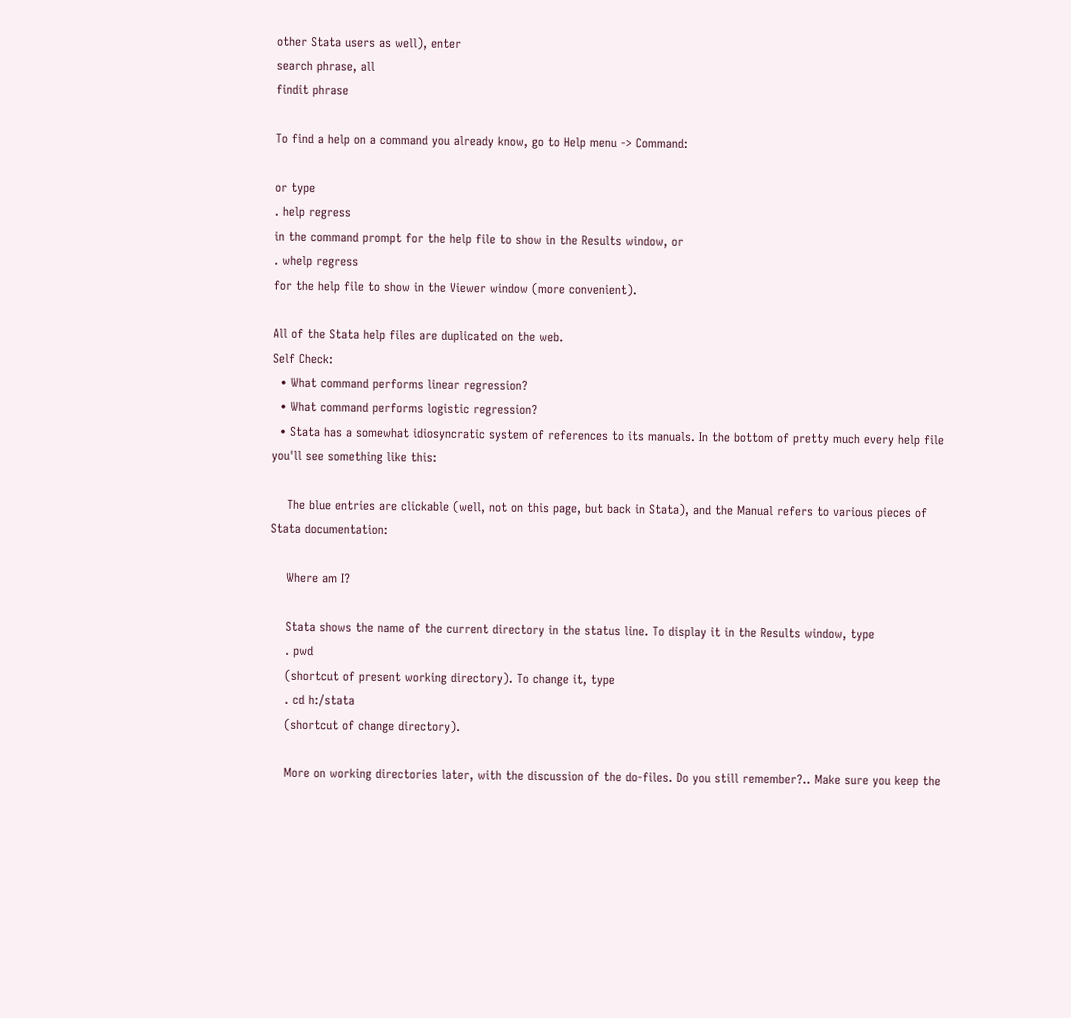other Stata users as well), enter
search phrase, all
findit phrase

To find a help on a command you already know, go to Help menu -> Command:

or type
. help regress
in the command prompt for the help file to show in the Results window, or
. whelp regress
for the help file to show in the Viewer window (more convenient).

All of the Stata help files are duplicated on the web.
Self Check:
  • What command performs linear regression?
  • What command performs logistic regression?
  • Stata has a somewhat idiosyncratic system of references to its manuals. In the bottom of pretty much every help file you'll see something like this:

    The blue entries are clickable (well, not on this page, but back in Stata), and the Manual refers to various pieces of Stata documentation:

    Where am I?

    Stata shows the name of the current directory in the status line. To display it in the Results window, type
    . pwd
    (shortcut of present working directory). To change it, type
    . cd h:/stata
    (shortcut of change directory).

    More on working directories later, with the discussion of the do-files. Do you still remember?.. Make sure you keep the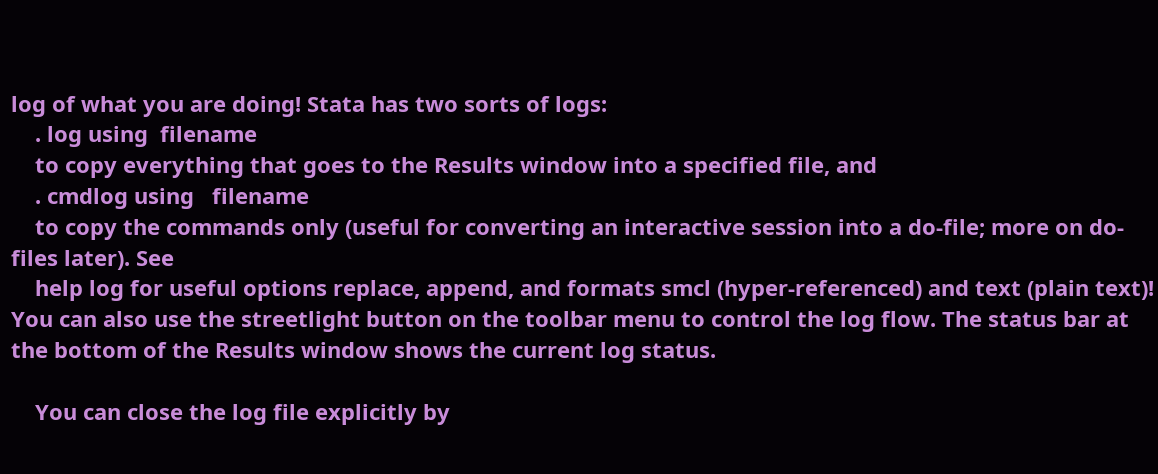log of what you are doing! Stata has two sorts of logs:
    . log using  filename
    to copy everything that goes to the Results window into a specified file, and
    . cmdlog using   filename
    to copy the commands only (useful for converting an interactive session into a do-file; more on do-files later). See
    help log for useful options replace, append, and formats smcl (hyper-referenced) and text (plain text)! You can also use the streetlight button on the toolbar menu to control the log flow. The status bar at the bottom of the Results window shows the current log status.

    You can close the log file explicitly by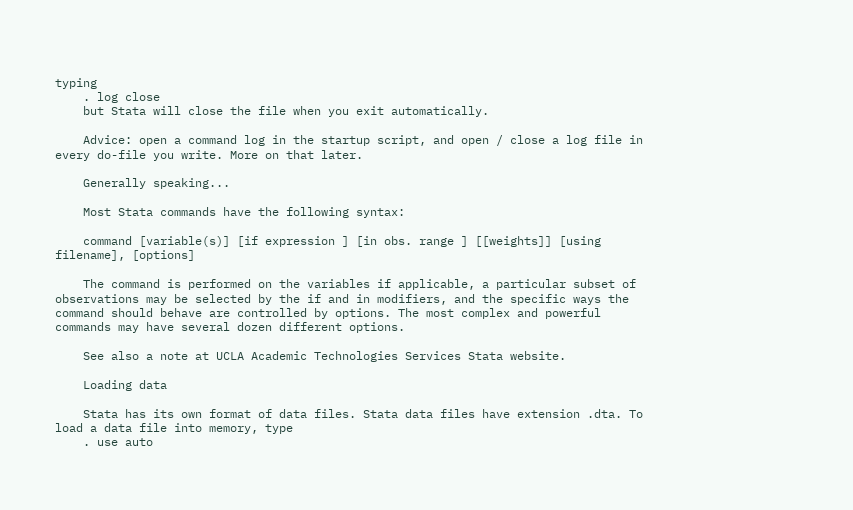typing
    . log close
    but Stata will close the file when you exit automatically.

    Advice: open a command log in the startup script, and open / close a log file in every do-file you write. More on that later.

    Generally speaking...

    Most Stata commands have the following syntax:

    command [variable(s)] [if expression ] [in obs. range ] [[weights]] [using filename], [options]

    The command is performed on the variables if applicable, a particular subset of observations may be selected by the if and in modifiers, and the specific ways the command should behave are controlled by options. The most complex and powerful commands may have several dozen different options.

    See also a note at UCLA Academic Technologies Services Stata website.

    Loading data

    Stata has its own format of data files. Stata data files have extension .dta. To load a data file into memory, type
    . use auto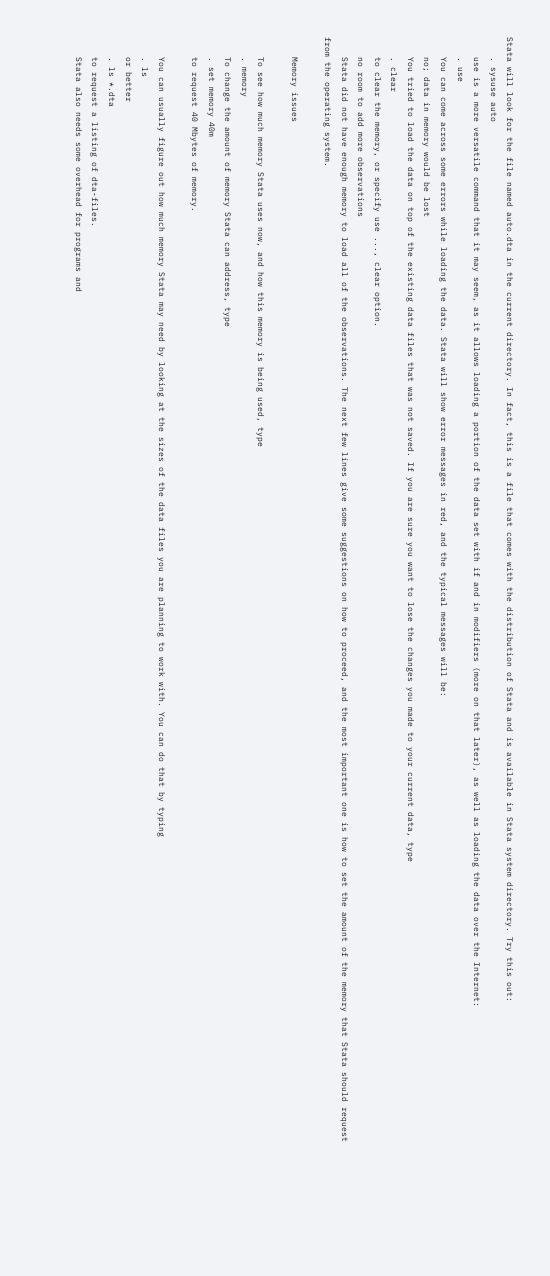Stata will look for the file named auto.dta in the current directory. In fact, this is a file that comes with the distribution of Stata and is available in Stata system directory. Try this out:
    . sysuse auto
    use is a more versatile command that it may seem, as it allows loading a portion of the data set with if and in modifiers (more on that later), as well as loading the data over the Internet:
    . use
    You can come across some errors while loading the data. Stata will show error messages in red, and the typical messages will be:
    no; data in memory would be lost
    You tried to load the data on top of the existing data files that was not saved. If you are sure you want to lose the changes you made to your current data, type
    . clear
    to clear the memory, or specify use ..., clear option.
    no room to add more observations
    Stata did not have enough memory to load all of the observations. The next few lines give some suggestions on how to proceed, and the most important one is how to set the amount of the memory that Stata should request from the operating system.

    Memory issues

    To see how much memory Stata uses now, and how this memory is being used, type
    . memory
    To change the amount of memory Stata can address, type
    . set memory 40m
    to request 40 Mbytes of memory.

    You can usually figure out how much memory Stata may need by looking at the sizes of the data files you are planning to work with. You can do that by typing
    . ls
    or better
    . ls *.dta
    to request a listing of dta-files.
    Stata also needs some overhead for programs and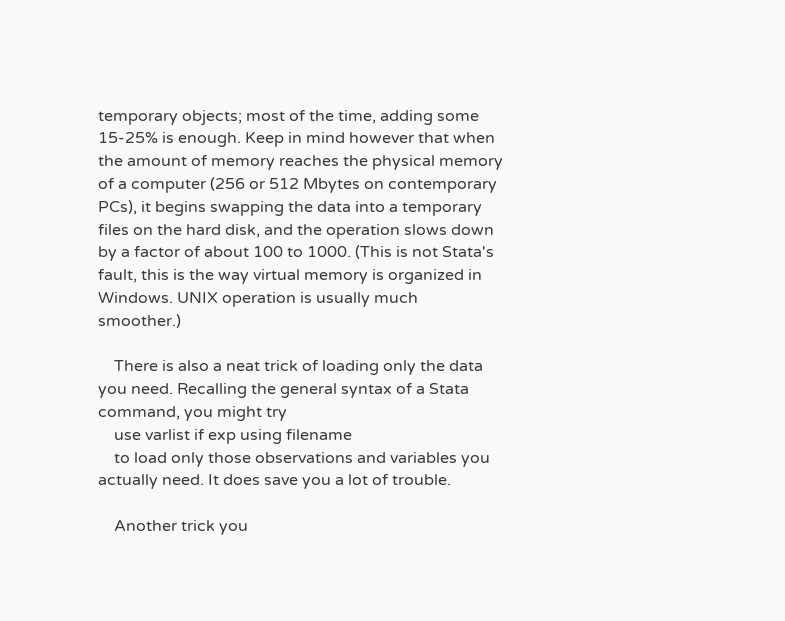temporary objects; most of the time, adding some 15-25% is enough. Keep in mind however that when the amount of memory reaches the physical memory of a computer (256 or 512 Mbytes on contemporary PCs), it begins swapping the data into a temporary files on the hard disk, and the operation slows down by a factor of about 100 to 1000. (This is not Stata's fault, this is the way virtual memory is organized in Windows. UNIX operation is usually much smoother.)

    There is also a neat trick of loading only the data you need. Recalling the general syntax of a Stata command, you might try
    use varlist if exp using filename
    to load only those observations and variables you actually need. It does save you a lot of trouble.

    Another trick you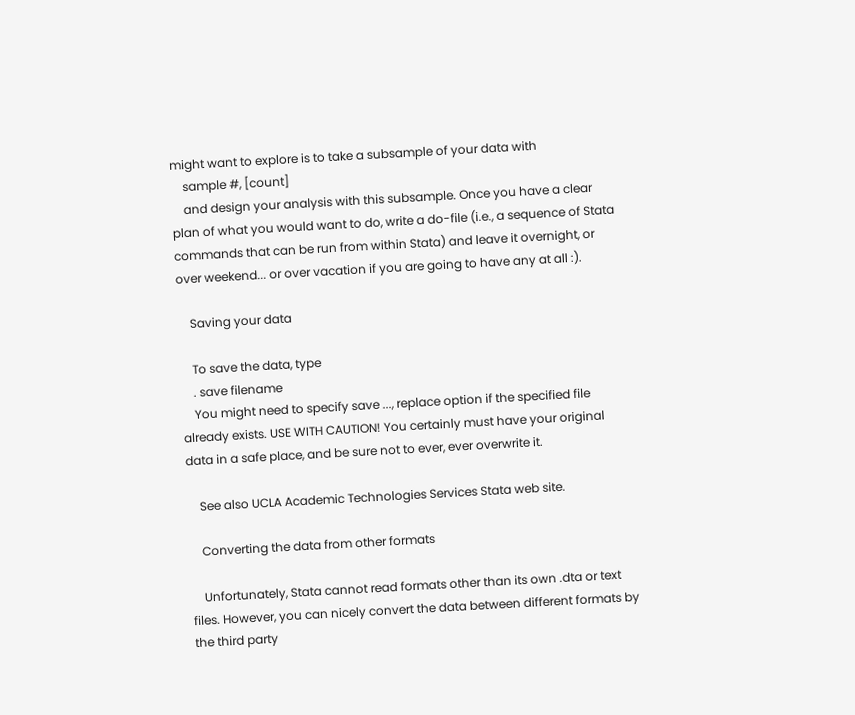might want to explore is to take a subsample of your data with
    sample #, [count]
    and design your analysis with this subsample. Once you have a clear plan of what you would want to do, write a do-file (i.e., a sequence of Stata commands that can be run from within Stata) and leave it overnight, or over weekend... or over vacation if you are going to have any at all :).

    Saving your data

    To save the data, type
    . save filename
    You might need to specify save ..., replace option if the specified file already exists. USE WITH CAUTION! You certainly must have your original data in a safe place, and be sure not to ever, ever overwrite it.

    See also UCLA Academic Technologies Services Stata web site.

    Converting the data from other formats

    Unfortunately, Stata cannot read formats other than its own .dta or text files. However, you can nicely convert the data between different formats by the third party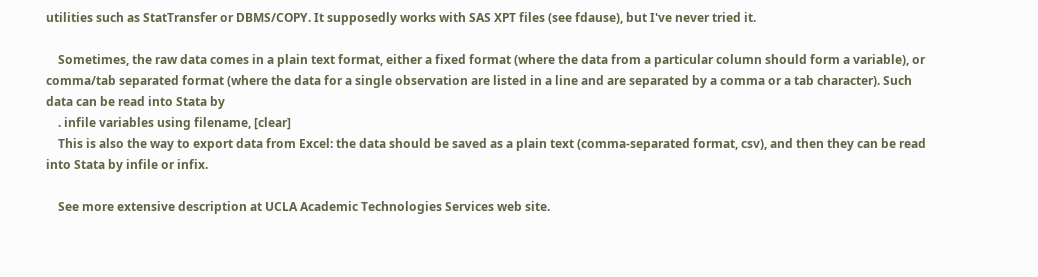utilities such as StatTransfer or DBMS/COPY. It supposedly works with SAS XPT files (see fdause), but I've never tried it.

    Sometimes, the raw data comes in a plain text format, either a fixed format (where the data from a particular column should form a variable), or comma/tab separated format (where the data for a single observation are listed in a line and are separated by a comma or a tab character). Such data can be read into Stata by
    . infile variables using filename, [clear]
    This is also the way to export data from Excel: the data should be saved as a plain text (comma-separated format, csv), and then they can be read into Stata by infile or infix.

    See more extensive description at UCLA Academic Technologies Services web site.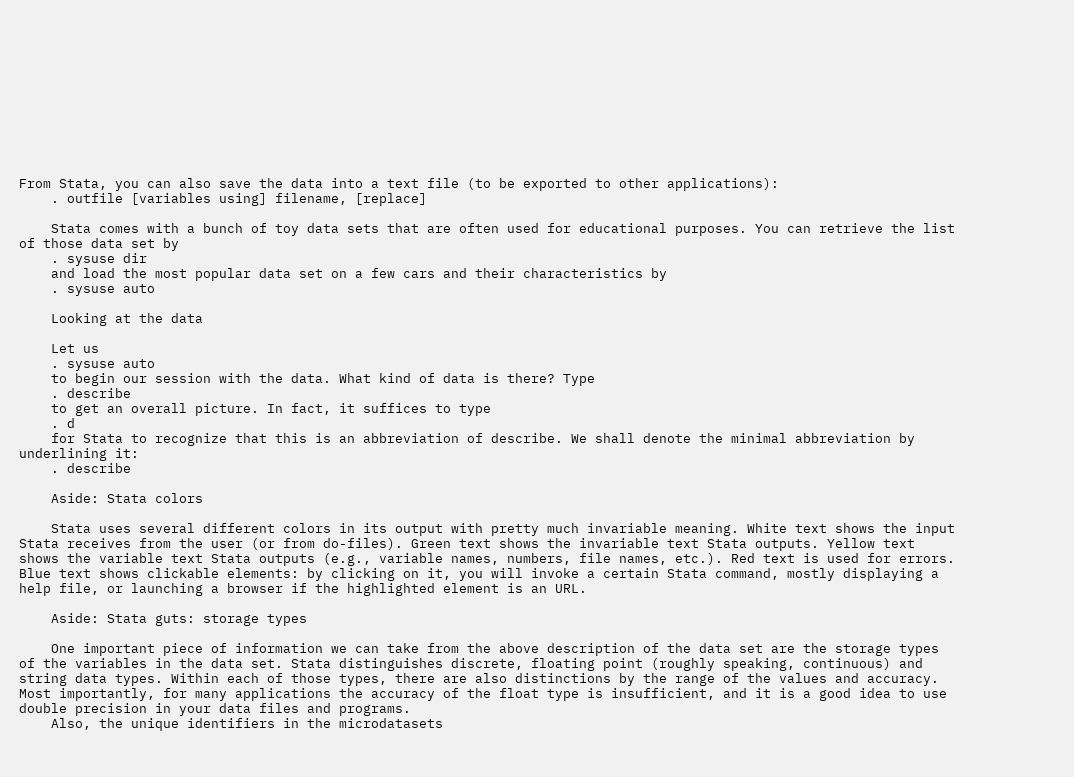From Stata, you can also save the data into a text file (to be exported to other applications):
    . outfile [variables using] filename, [replace]

    Stata comes with a bunch of toy data sets that are often used for educational purposes. You can retrieve the list of those data set by
    . sysuse dir
    and load the most popular data set on a few cars and their characteristics by
    . sysuse auto

    Looking at the data

    Let us
    . sysuse auto
    to begin our session with the data. What kind of data is there? Type
    . describe
    to get an overall picture. In fact, it suffices to type
    . d
    for Stata to recognize that this is an abbreviation of describe. We shall denote the minimal abbreviation by underlining it:
    . describe

    Aside: Stata colors

    Stata uses several different colors in its output with pretty much invariable meaning. White text shows the input Stata receives from the user (or from do-files). Green text shows the invariable text Stata outputs. Yellow text shows the variable text Stata outputs (e.g., variable names, numbers, file names, etc.). Red text is used for errors. Blue text shows clickable elements: by clicking on it, you will invoke a certain Stata command, mostly displaying a help file, or launching a browser if the highlighted element is an URL.

    Aside: Stata guts: storage types

    One important piece of information we can take from the above description of the data set are the storage types of the variables in the data set. Stata distinguishes discrete, floating point (roughly speaking, continuous) and string data types. Within each of those types, there are also distinctions by the range of the values and accuracy. Most importantly, for many applications the accuracy of the float type is insufficient, and it is a good idea to use double precision in your data files and programs.
    Also, the unique identifiers in the microdatasets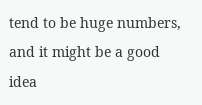tend to be huge numbers, and it might be a good idea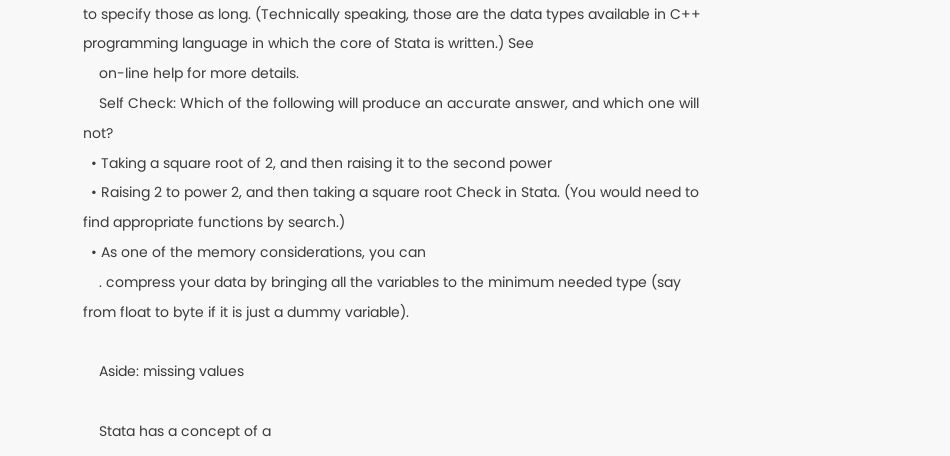to specify those as long. (Technically speaking, those are the data types available in C++ programming language in which the core of Stata is written.) See
    on-line help for more details.
    Self Check: Which of the following will produce an accurate answer, and which one will not?
  • Taking a square root of 2, and then raising it to the second power
  • Raising 2 to power 2, and then taking a square root Check in Stata. (You would need to find appropriate functions by search.)
  • As one of the memory considerations, you can
    . compress your data by bringing all the variables to the minimum needed type (say from float to byte if it is just a dummy variable).

    Aside: missing values

    Stata has a concept of a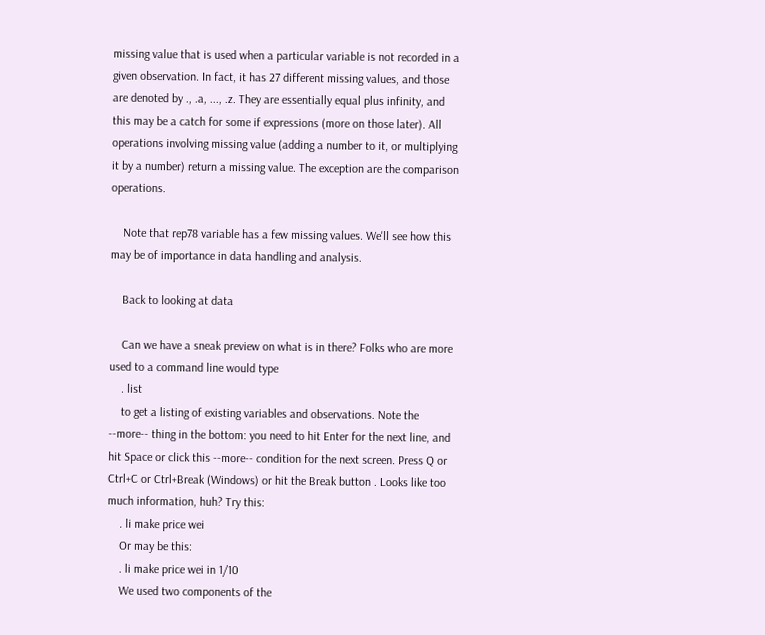missing value that is used when a particular variable is not recorded in a given observation. In fact, it has 27 different missing values, and those are denoted by ., .a, ..., .z. They are essentially equal plus infinity, and this may be a catch for some if expressions (more on those later). All operations involving missing value (adding a number to it, or multiplying it by a number) return a missing value. The exception are the comparison operations.

    Note that rep78 variable has a few missing values. We'll see how this may be of importance in data handling and analysis.

    Back to looking at data

    Can we have a sneak preview on what is in there? Folks who are more used to a command line would type
    . list
    to get a listing of existing variables and observations. Note the --more-- thing in the bottom: you need to hit Enter for the next line, and hit Space or click this --more-- condition for the next screen. Press Q or Ctrl+C or Ctrl+Break (Windows) or hit the Break button . Looks like too much information, huh? Try this:
    . li make price wei
    Or may be this:
    . li make price wei in 1/10
    We used two components of the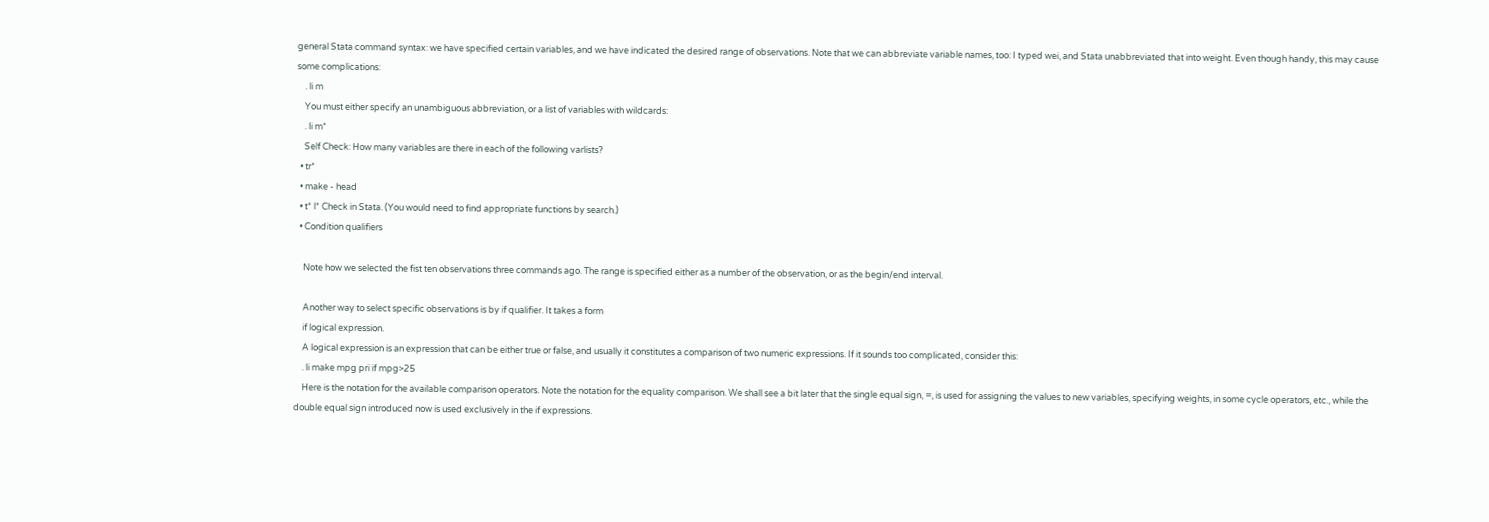general Stata command syntax: we have specified certain variables, and we have indicated the desired range of observations. Note that we can abbreviate variable names, too: I typed wei, and Stata unabbreviated that into weight. Even though handy, this may cause some complications:
    . li m
    You must either specify an unambiguous abbreviation, or a list of variables with wildcards:
    . li m*
    Self Check: How many variables are there in each of the following varlists?
  • tr*
  • make - head
  • t* l* Check in Stata. (You would need to find appropriate functions by search.)
  • Condition qualifiers

    Note how we selected the fist ten observations three commands ago. The range is specified either as a number of the observation, or as the begin/end interval.

    Another way to select specific observations is by if qualifier. It takes a form
    if logical expression.
    A logical expression is an expression that can be either true or false, and usually it constitutes a comparison of two numeric expressions. If it sounds too complicated, consider this:
    . li make mpg pri if mpg>25
    Here is the notation for the available comparison operators. Note the notation for the equality comparison. We shall see a bit later that the single equal sign, =, is used for assigning the values to new variables, specifying weights, in some cycle operators, etc., while the double equal sign introduced now is used exclusively in the if expressions.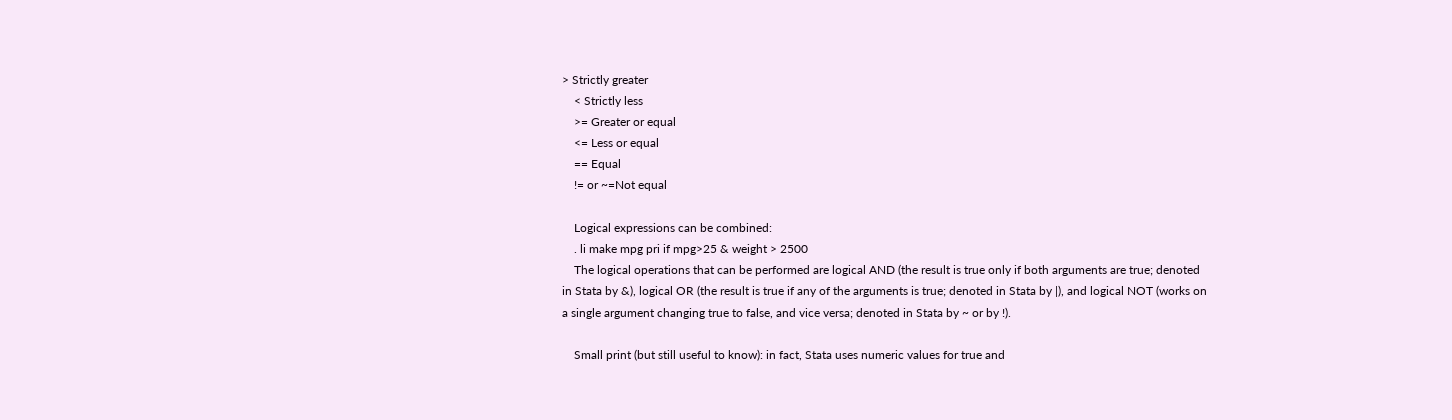> Strictly greater
    < Strictly less
    >= Greater or equal
    <= Less or equal
    == Equal
    != or ~=Not equal

    Logical expressions can be combined:
    . li make mpg pri if mpg>25 & weight > 2500
    The logical operations that can be performed are logical AND (the result is true only if both arguments are true; denoted in Stata by &), logical OR (the result is true if any of the arguments is true; denoted in Stata by |), and logical NOT (works on a single argument changing true to false, and vice versa; denoted in Stata by ~ or by !).

    Small print (but still useful to know): in fact, Stata uses numeric values for true and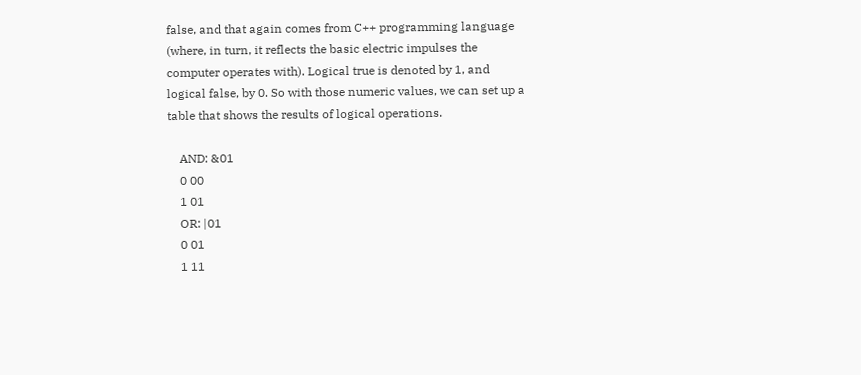false, and that again comes from C++ programming language (where, in turn, it reflects the basic electric impulses the computer operates with). Logical true is denoted by 1, and logical false, by 0. So with those numeric values, we can set up a table that shows the results of logical operations.

    AND: &01
    0 00
    1 01
    OR: |01
    0 01
    1 11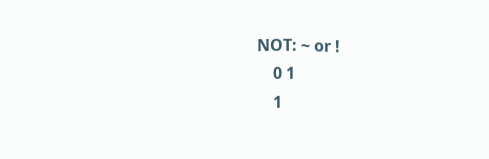NOT: ~ or !
    0 1
    1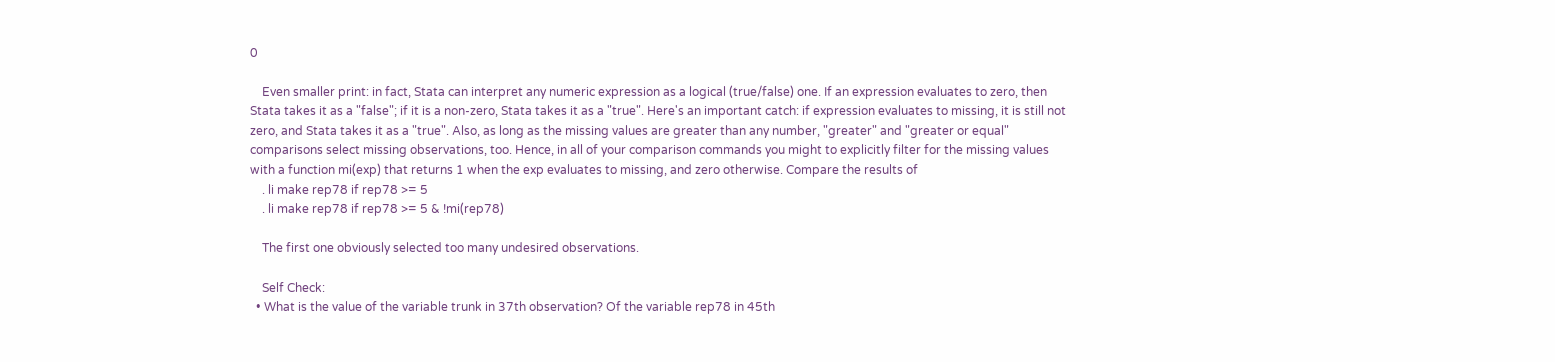0

    Even smaller print: in fact, Stata can interpret any numeric expression as a logical (true/false) one. If an expression evaluates to zero, then Stata takes it as a "false"; if it is a non-zero, Stata takes it as a "true". Here's an important catch: if expression evaluates to missing, it is still not zero, and Stata takes it as a "true". Also, as long as the missing values are greater than any number, "greater" and "greater or equal" comparisons select missing observations, too. Hence, in all of your comparison commands you might to explicitly filter for the missing values with a function mi(exp) that returns 1 when the exp evaluates to missing, and zero otherwise. Compare the results of
    . li make rep78 if rep78 >= 5
    . li make rep78 if rep78 >= 5 & !mi(rep78)

    The first one obviously selected too many undesired observations.

    Self Check:
  • What is the value of the variable trunk in 37th observation? Of the variable rep78 in 45th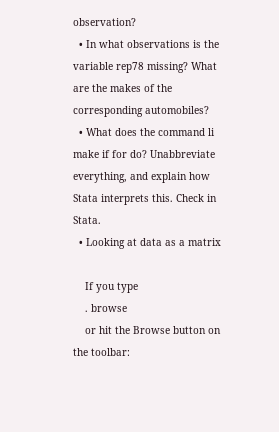observation?
  • In what observations is the variable rep78 missing? What are the makes of the corresponding automobiles?
  • What does the command li make if for do? Unabbreviate everything, and explain how Stata interprets this. Check in Stata.
  • Looking at data as a matrix

    If you type
    . browse
    or hit the Browse button on the toolbar: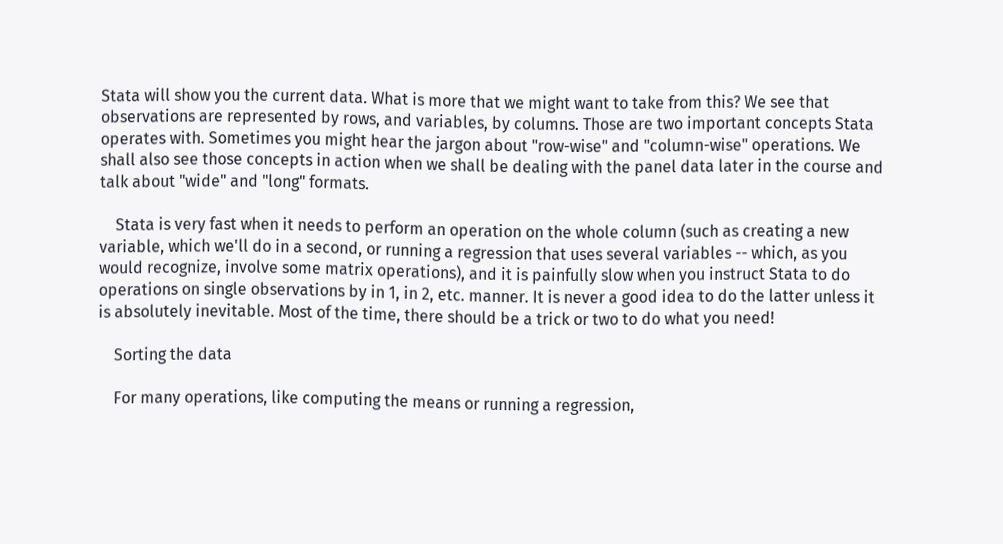Stata will show you the current data. What is more that we might want to take from this? We see that observations are represented by rows, and variables, by columns. Those are two important concepts Stata operates with. Sometimes you might hear the jargon about "row-wise" and "column-wise" operations. We shall also see those concepts in action when we shall be dealing with the panel data later in the course and talk about "wide" and "long" formats.

    Stata is very fast when it needs to perform an operation on the whole column (such as creating a new variable, which we'll do in a second, or running a regression that uses several variables -- which, as you would recognize, involve some matrix operations), and it is painfully slow when you instruct Stata to do operations on single observations by in 1, in 2, etc. manner. It is never a good idea to do the latter unless it is absolutely inevitable. Most of the time, there should be a trick or two to do what you need!

    Sorting the data

    For many operations, like computing the means or running a regression,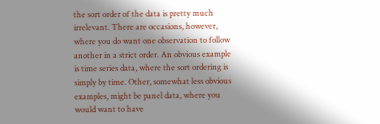the sort order of the data is pretty much irrelevant. There are occasions, however, where you do want one observation to follow another in a strict order. An obvious example is time series data, where the sort ordering is simply by time. Other, somewhat less obvious examples, might be panel data, where you would want to have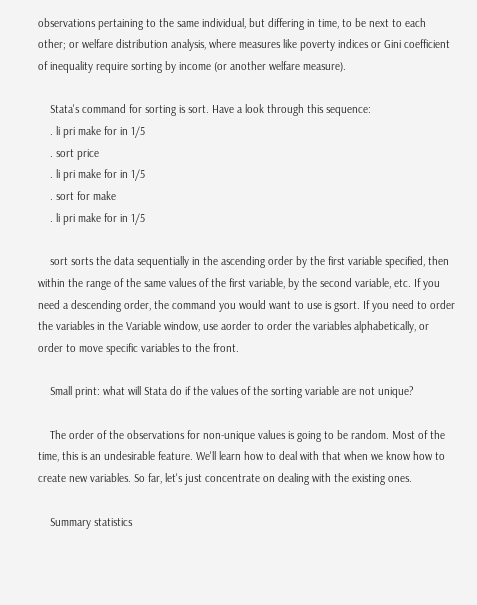observations pertaining to the same individual, but differing in time, to be next to each other; or welfare distribution analysis, where measures like poverty indices or Gini coefficient of inequality require sorting by income (or another welfare measure).

    Stata's command for sorting is sort. Have a look through this sequence:
    . li pri make for in 1/5
    . sort price
    . li pri make for in 1/5
    . sort for make
    . li pri make for in 1/5

    sort sorts the data sequentially in the ascending order by the first variable specified, then within the range of the same values of the first variable, by the second variable, etc. If you need a descending order, the command you would want to use is gsort. If you need to order the variables in the Variable window, use aorder to order the variables alphabetically, or order to move specific variables to the front.

    Small print: what will Stata do if the values of the sorting variable are not unique?

    The order of the observations for non-unique values is going to be random. Most of the time, this is an undesirable feature. We'll learn how to deal with that when we know how to create new variables. So far, let's just concentrate on dealing with the existing ones.

    Summary statistics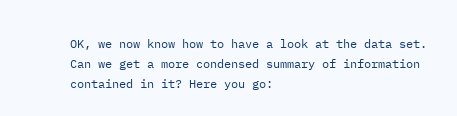OK, we now know how to have a look at the data set. Can we get a more condensed summary of information contained in it? Here you go: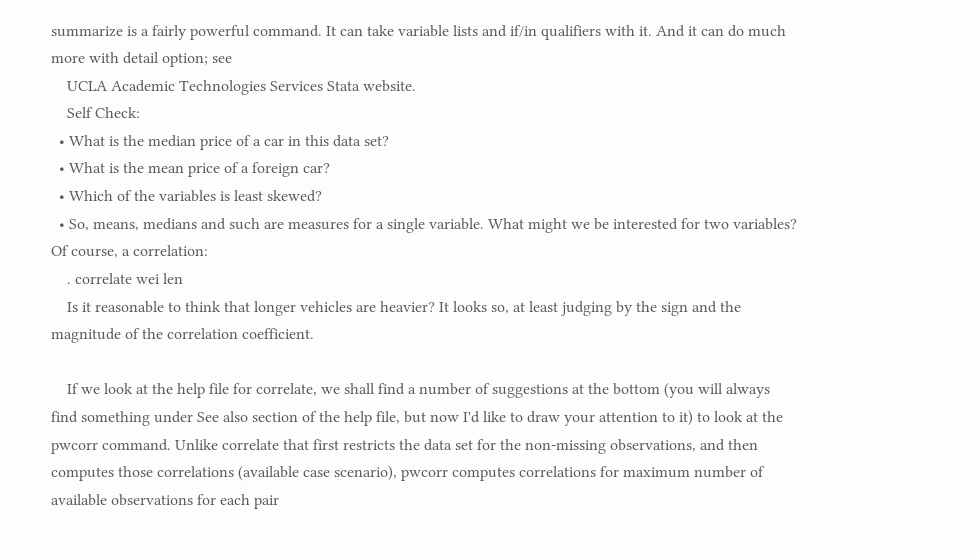summarize is a fairly powerful command. It can take variable lists and if/in qualifiers with it. And it can do much more with detail option; see
    UCLA Academic Technologies Services Stata website.
    Self Check:
  • What is the median price of a car in this data set?
  • What is the mean price of a foreign car?
  • Which of the variables is least skewed?
  • So, means, medians and such are measures for a single variable. What might we be interested for two variables? Of course, a correlation:
    . correlate wei len
    Is it reasonable to think that longer vehicles are heavier? It looks so, at least judging by the sign and the magnitude of the correlation coefficient.

    If we look at the help file for correlate, we shall find a number of suggestions at the bottom (you will always find something under See also section of the help file, but now I'd like to draw your attention to it) to look at the pwcorr command. Unlike correlate that first restricts the data set for the non-missing observations, and then computes those correlations (available case scenario), pwcorr computes correlations for maximum number of available observations for each pair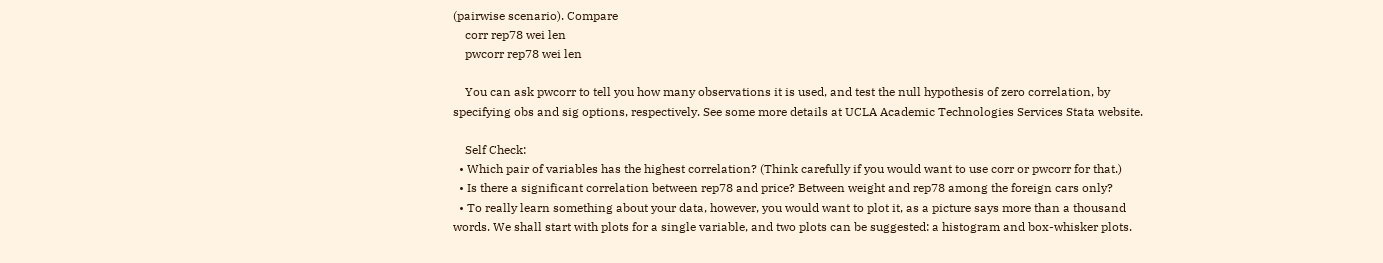(pairwise scenario). Compare
    corr rep78 wei len
    pwcorr rep78 wei len

    You can ask pwcorr to tell you how many observations it is used, and test the null hypothesis of zero correlation, by specifying obs and sig options, respectively. See some more details at UCLA Academic Technologies Services Stata website.

    Self Check:
  • Which pair of variables has the highest correlation? (Think carefully if you would want to use corr or pwcorr for that.)
  • Is there a significant correlation between rep78 and price? Between weight and rep78 among the foreign cars only?
  • To really learn something about your data, however, you would want to plot it, as a picture says more than a thousand words. We shall start with plots for a single variable, and two plots can be suggested: a histogram and box-whisker plots.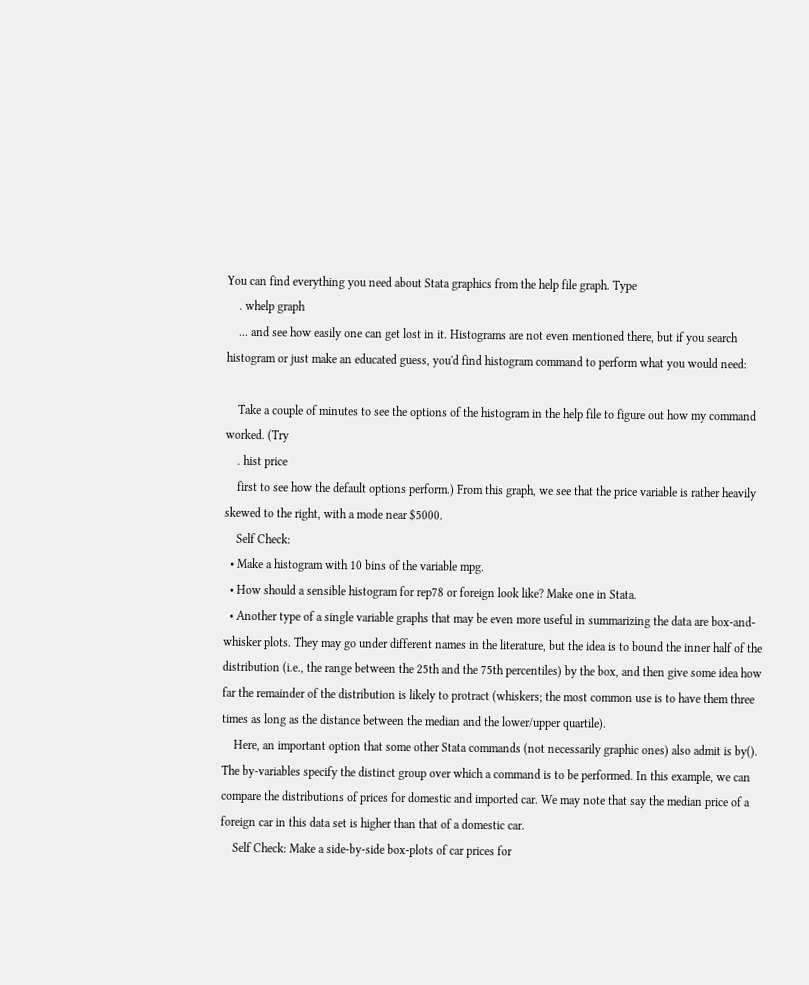You can find everything you need about Stata graphics from the help file graph. Type
    . whelp graph
    ... and see how easily one can get lost in it. Histograms are not even mentioned there, but if you search histogram or just make an educated guess, you'd find histogram command to perform what you would need:

    Take a couple of minutes to see the options of the histogram in the help file to figure out how my command worked. (Try
    . hist price
    first to see how the default options perform.) From this graph, we see that the price variable is rather heavily skewed to the right, with a mode near $5000.
    Self Check:
  • Make a histogram with 10 bins of the variable mpg.
  • How should a sensible histogram for rep78 or foreign look like? Make one in Stata.
  • Another type of a single variable graphs that may be even more useful in summarizing the data are box-and-whisker plots. They may go under different names in the literature, but the idea is to bound the inner half of the distribution (i.e., the range between the 25th and the 75th percentiles) by the box, and then give some idea how far the remainder of the distribution is likely to protract (whiskers; the most common use is to have them three times as long as the distance between the median and the lower/upper quartile).
    Here, an important option that some other Stata commands (not necessarily graphic ones) also admit is by(). The by-variables specify the distinct group over which a command is to be performed. In this example, we can compare the distributions of prices for domestic and imported car. We may note that say the median price of a foreign car in this data set is higher than that of a domestic car.
    Self Check: Make a side-by-side box-plots of car prices for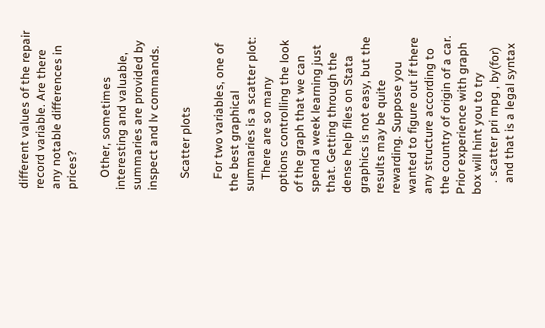different values of the repair record variable. Are there any notable differences in prices?

    Other, sometimes interesting and valuable, summaries are provided by inspect and lv commands.

    Scatter plots

    For two variables, one of the best graphical summaries is a scatter plot:
    There are so many options controlling the look of the graph that we can spend a week learning just that. Getting through the dense help files on Stata graphics is not easy, but the results may be quite rewarding. Suppose you wanted to figure out if there any structure according to the country of origin of a car. Prior experience with graph box will hint you to try
    . scatter pri mpg , by(for)
    and that is a legal syntax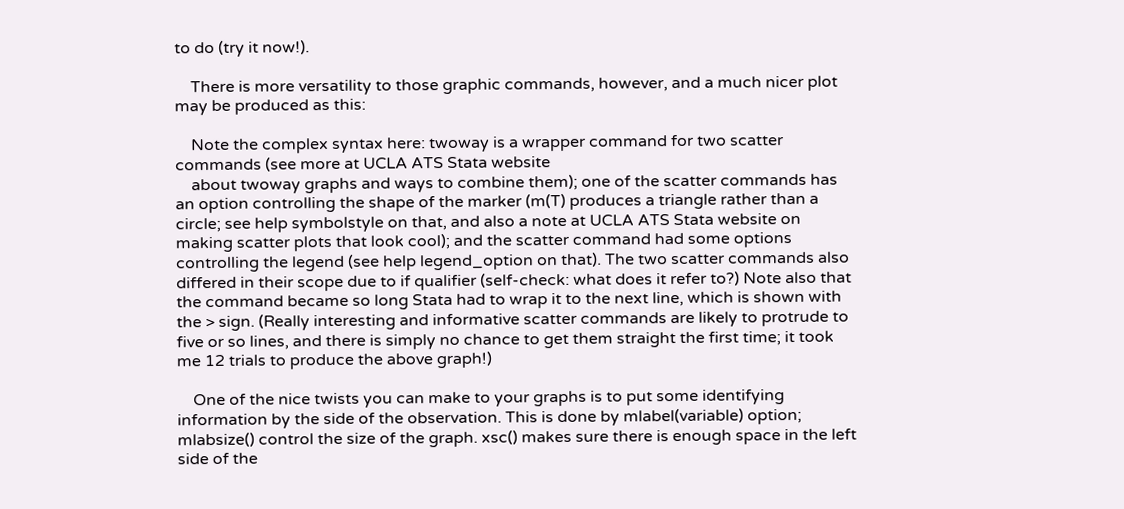to do (try it now!).

    There is more versatility to those graphic commands, however, and a much nicer plot may be produced as this:

    Note the complex syntax here: twoway is a wrapper command for two scatter commands (see more at UCLA ATS Stata website
    about twoway graphs and ways to combine them); one of the scatter commands has an option controlling the shape of the marker (m(T) produces a triangle rather than a circle; see help symbolstyle on that, and also a note at UCLA ATS Stata website on making scatter plots that look cool); and the scatter command had some options controlling the legend (see help legend_option on that). The two scatter commands also differed in their scope due to if qualifier (self-check: what does it refer to?) Note also that the command became so long Stata had to wrap it to the next line, which is shown with the > sign. (Really interesting and informative scatter commands are likely to protrude to five or so lines, and there is simply no chance to get them straight the first time; it took me 12 trials to produce the above graph!)

    One of the nice twists you can make to your graphs is to put some identifying information by the side of the observation. This is done by mlabel(variable) option; mlabsize() control the size of the graph. xsc() makes sure there is enough space in the left side of the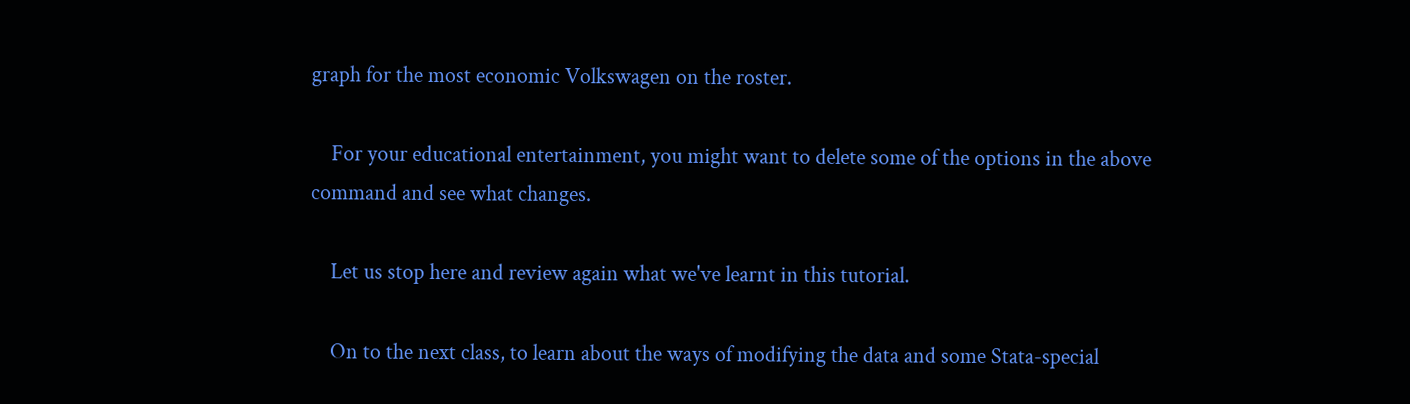graph for the most economic Volkswagen on the roster.

    For your educational entertainment, you might want to delete some of the options in the above command and see what changes.

    Let us stop here and review again what we've learnt in this tutorial.

    On to the next class, to learn about the ways of modifying the data and some Stata-special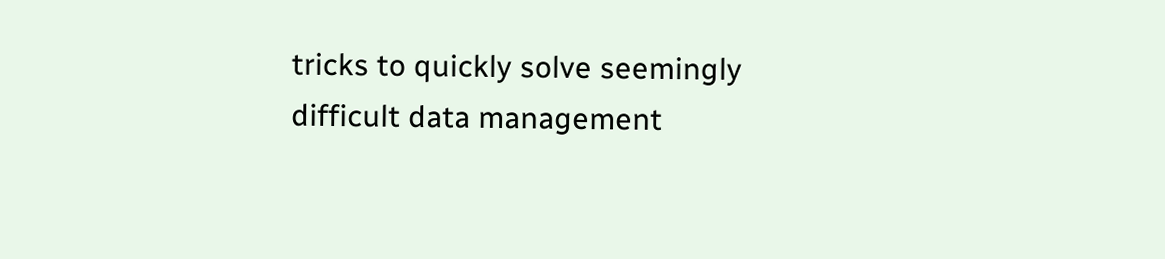tricks to quickly solve seemingly difficult data management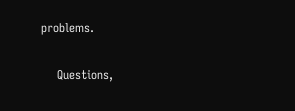problems.

    Questions,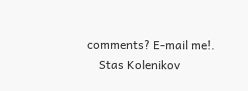comments? E-mail me!.
    Stas Kolenikov